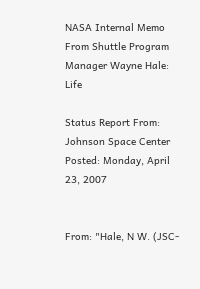NASA Internal Memo From Shuttle Program Manager Wayne Hale: Life

Status Report From: Johnson Space Center
Posted: Monday, April 23, 2007


From: "Hale, N W. (JSC-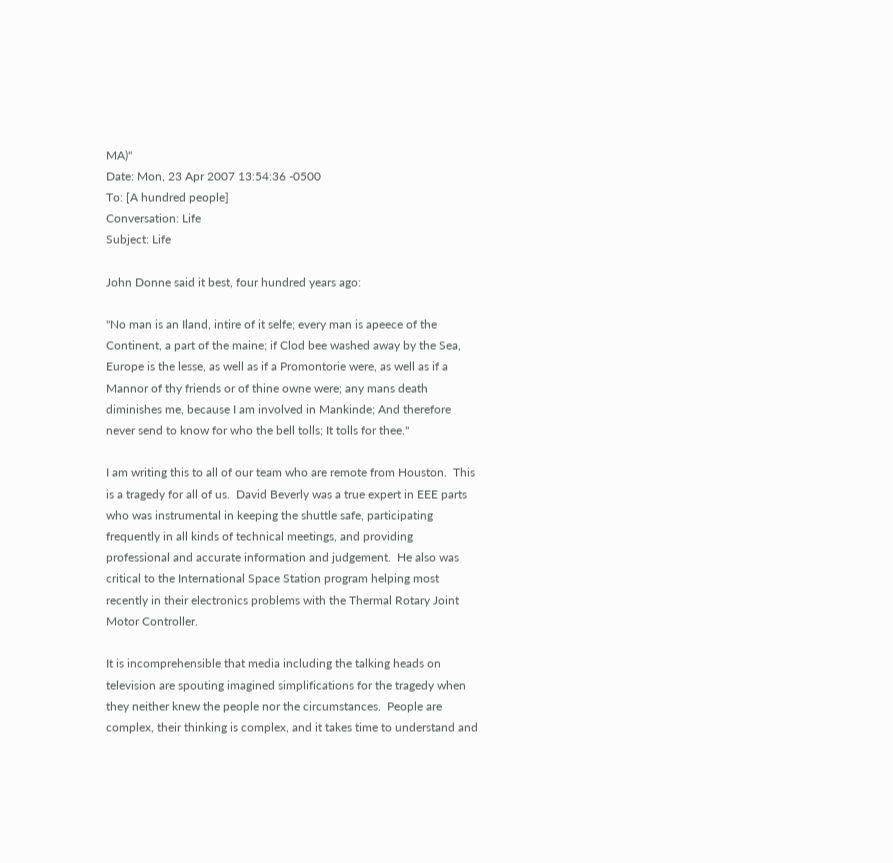MA)"
Date: Mon, 23 Apr 2007 13:54:36 -0500
To: [A hundred people]
Conversation: Life
Subject: Life

John Donne said it best, four hundred years ago:

"No man is an Iland, intire of it selfe; every man is apeece of the Continent, a part of the maine; if Clod bee washed away by the Sea, Europe is the lesse, as well as if a Promontorie were, as well as if a Mannor of thy friends or of thine owne were; any mans death diminishes me, because I am involved in Mankinde; And therefore never send to know for who the bell tolls; It tolls for thee."

I am writing this to all of our team who are remote from Houston.  This is a tragedy for all of us.  David Beverly was a true expert in EEE parts who was instrumental in keeping the shuttle safe, participating frequently in all kinds of technical meetings, and providing professional and accurate information and judgement.  He also was critical to the International Space Station program helping most recently in their electronics problems with the Thermal Rotary Joint Motor Controller.

It is incomprehensible that media including the talking heads on television are spouting imagined simplifications for the tragedy when they neither knew the people nor the circumstances.  People are complex, their thinking is complex, and it takes time to understand and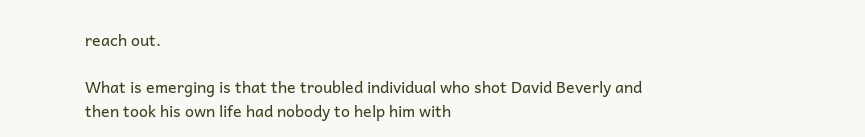reach out.

What is emerging is that the troubled individual who shot David Beverly and then took his own life had nobody to help him with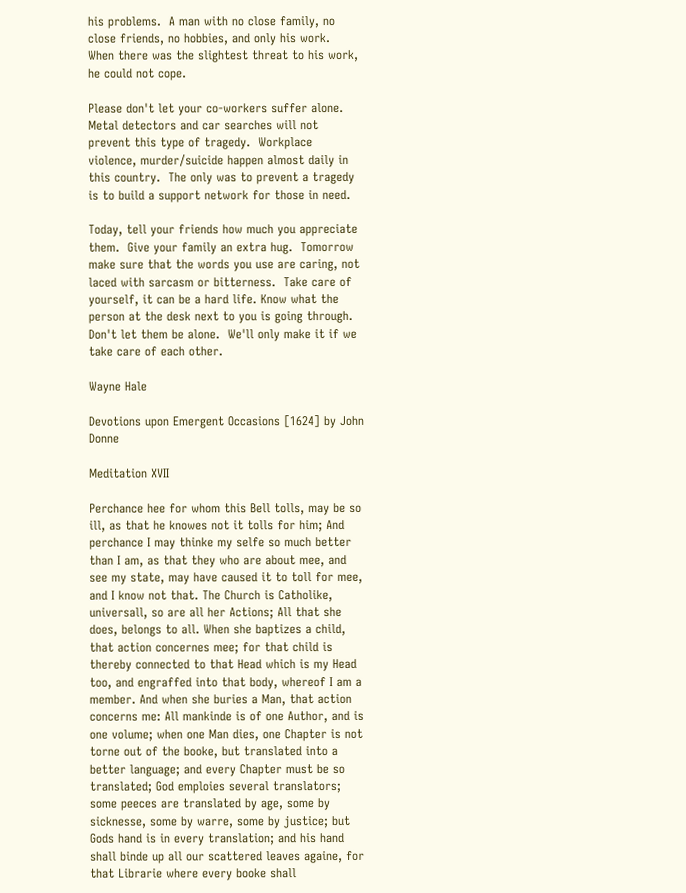his problems.  A man with no close family, no close friends, no hobbies, and only his work.  When there was the slightest threat to his work, he could not cope.

Please don't let your co-workers suffer alone.  Metal detectors and car searches will not prevent this type of tragedy.  Workplace violence, murder/suicide happen almost daily in this country.  The only was to prevent a tragedy is to build a support network for those in need.

Today, tell your friends how much you appreciate them.  Give your family an extra hug.  Tomorrow make sure that the words you use are caring, not laced with sarcasm or bitterness.  Take care of yourself, it can be a hard life. Know what the person at the desk next to you is going through.  Don't let them be alone.  We'll only make it if we take care of each other.

Wayne Hale

Devotions upon Emergent Occasions [1624] by John Donne

Meditation XVII

Perchance hee for whom this Bell tolls, may be so ill, as that he knowes not it tolls for him; And perchance I may thinke my selfe so much better than I am, as that they who are about mee, and see my state, may have caused it to toll for mee, and I know not that. The Church is Catholike, universall, so are all her Actions; All that she does, belongs to all. When she baptizes a child, that action concernes mee; for that child is thereby connected to that Head which is my Head too, and engraffed into that body, whereof I am a member. And when she buries a Man, that action concerns me: All mankinde is of one Author, and is one volume; when one Man dies, one Chapter is not torne out of the booke, but translated into a better language; and every Chapter must be so translated; God emploies several translators; some peeces are translated by age, some by sicknesse, some by warre, some by justice; but Gods hand is in every translation; and his hand shall binde up all our scattered leaves againe, for that Librarie where every booke shall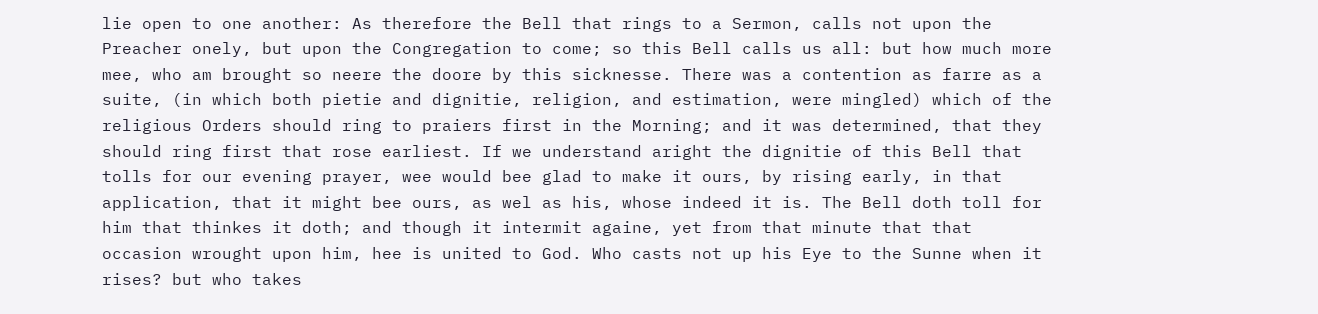lie open to one another: As therefore the Bell that rings to a Sermon, calls not upon the Preacher onely, but upon the Congregation to come; so this Bell calls us all: but how much more mee, who am brought so neere the doore by this sicknesse. There was a contention as farre as a suite, (in which both pietie and dignitie, religion, and estimation, were mingled) which of the religious Orders should ring to praiers first in the Morning; and it was determined, that they should ring first that rose earliest. If we understand aright the dignitie of this Bell that tolls for our evening prayer, wee would bee glad to make it ours, by rising early, in that application, that it might bee ours, as wel as his, whose indeed it is. The Bell doth toll for him that thinkes it doth; and though it intermit againe, yet from that minute that that occasion wrought upon him, hee is united to God. Who casts not up his Eye to the Sunne when it rises? but who takes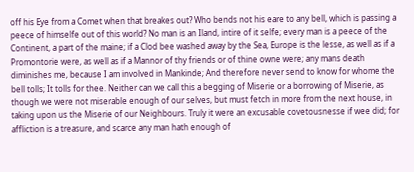off his Eye from a Comet when that breakes out? Who bends not his eare to any bell, which is passing a peece of himselfe out of this world? No man is an Iland, intire of it selfe; every man is a peece of the Continent, a part of the maine; if a Clod bee washed away by the Sea, Europe is the lesse, as well as if a Promontorie were, as well as if a Mannor of thy friends or of thine owne were; any mans death diminishes me, because I am involved in Mankinde; And therefore never send to know for whome the bell tolls; It tolls for thee. Neither can we call this a begging of Miserie or a borrowing of Miserie, as though we were not miserable enough of our selves, but must fetch in more from the next house, in taking upon us the Miserie of our Neighbours. Truly it were an excusable covetousnesse if wee did; for affliction is a treasure, and scarce any man hath enough of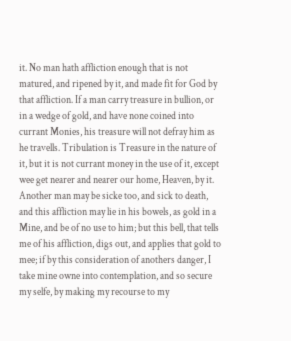it. No man hath affliction enough that is not matured, and ripened by it, and made fit for God by that affliction. If a man carry treasure in bullion, or in a wedge of gold, and have none coined into currant Monies, his treasure will not defray him as he travells. Tribulation is Treasure in the nature of it, but it is not currant money in the use of it, except wee get nearer and nearer our home, Heaven, by it. Another man may be sicke too, and sick to death, and this affliction may lie in his bowels, as gold in a Mine, and be of no use to him; but this bell, that tells me of his affliction, digs out, and applies that gold to mee; if by this consideration of anothers danger, I take mine owne into contemplation, and so secure my selfe, by making my recourse to my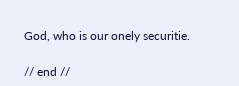God, who is our onely securitie.

// end //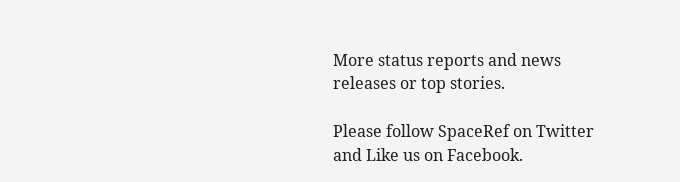More status reports and news releases or top stories.

Please follow SpaceRef on Twitter and Like us on Facebook.